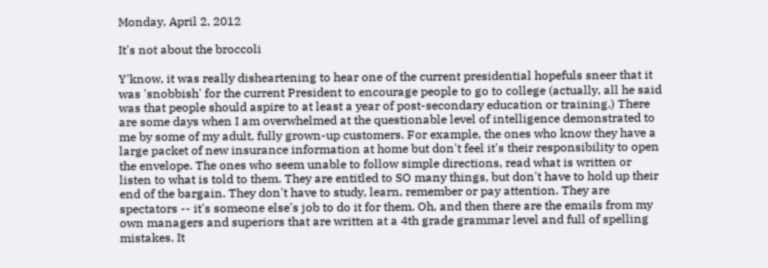Monday, April 2, 2012

It's not about the broccoli

Y'know, it was really disheartening to hear one of the current presidential hopefuls sneer that it
was 'snobbish' for the current President to encourage people to go to college (actually, all he said was that people should aspire to at least a year of post-secondary education or training.) There are some days when I am overwhelmed at the questionable level of intelligence demonstrated to me by some of my adult, fully grown-up customers. For example, the ones who know they have a large packet of new insurance information at home but don't feel it's their responsibility to open the envelope. The ones who seem unable to follow simple directions, read what is written or listen to what is told to them. They are entitled to SO many things, but don't have to hold up their end of the bargain. They don't have to study, learn, remember or pay attention. They are spectators -- it's someone else's job to do it for them. Oh, and then there are the emails from my own managers and superiors that are written at a 4th grade grammar level and full of spelling mistakes. It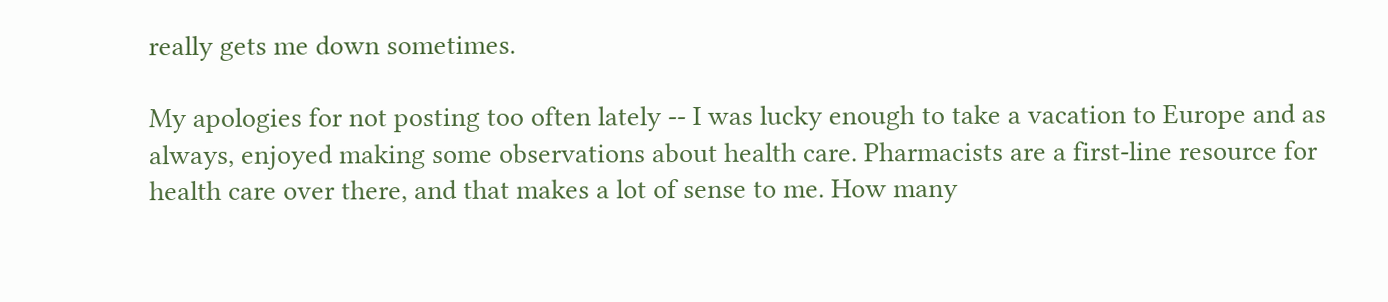really gets me down sometimes.

My apologies for not posting too often lately -- I was lucky enough to take a vacation to Europe and as always, enjoyed making some observations about health care. Pharmacists are a first-line resource for health care over there, and that makes a lot of sense to me. How many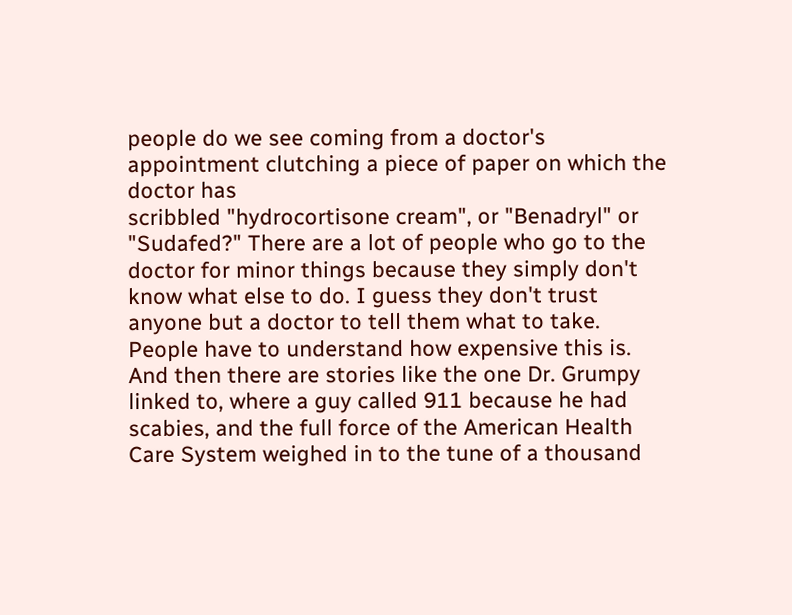people do we see coming from a doctor's appointment clutching a piece of paper on which the doctor has
scribbled "hydrocortisone cream", or "Benadryl" or "Sudafed?" There are a lot of people who go to the doctor for minor things because they simply don't know what else to do. I guess they don't trust anyone but a doctor to tell them what to take. People have to understand how expensive this is. And then there are stories like the one Dr. Grumpy linked to, where a guy called 911 because he had scabies, and the full force of the American Health Care System weighed in to the tune of a thousand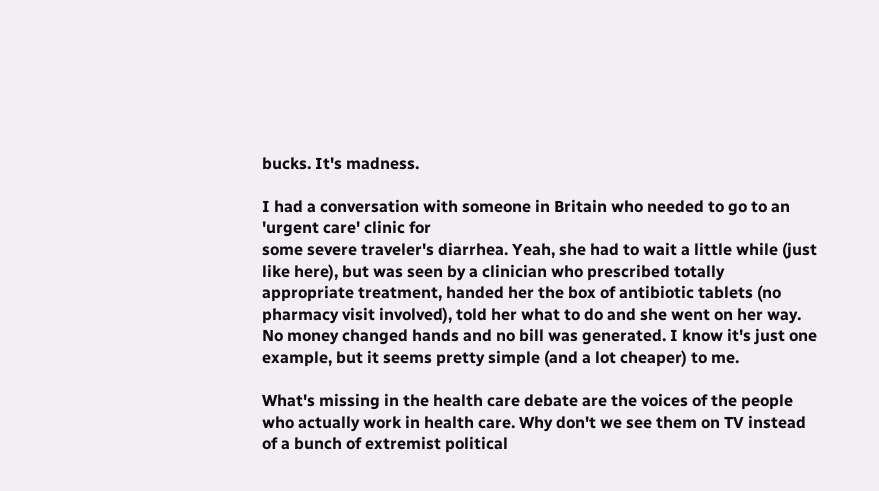bucks. It's madness.

I had a conversation with someone in Britain who needed to go to an 'urgent care' clinic for
some severe traveler's diarrhea. Yeah, she had to wait a little while (just like here), but was seen by a clinician who prescribed totally appropriate treatment, handed her the box of antibiotic tablets (no pharmacy visit involved), told her what to do and she went on her way. No money changed hands and no bill was generated. I know it's just one example, but it seems pretty simple (and a lot cheaper) to me.

What's missing in the health care debate are the voices of the people who actually work in health care. Why don't we see them on TV instead of a bunch of extremist political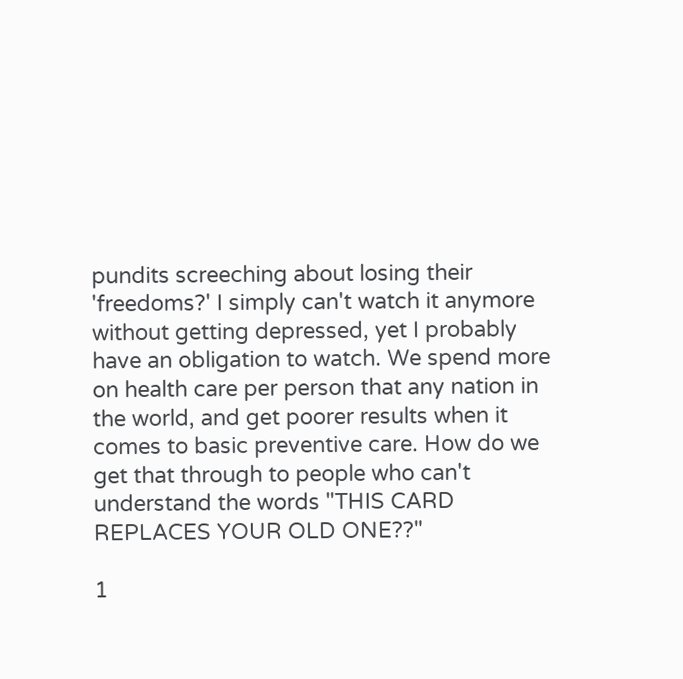pundits screeching about losing their 'freedoms?' I simply can't watch it anymore without getting depressed, yet I probably have an obligation to watch. We spend more on health care per person that any nation in the world, and get poorer results when it comes to basic preventive care. How do we get that through to people who can't understand the words "THIS CARD REPLACES YOUR OLD ONE??"

1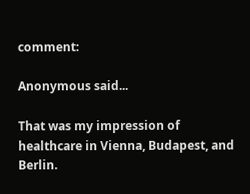comment:

Anonymous said...

That was my impression of healthcare in Vienna, Budapest, and Berlin.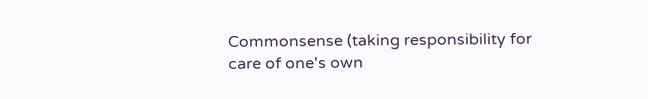Commonsense (taking responsibility for care of one's own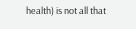health) is not all that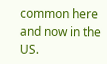common here and now in the US.